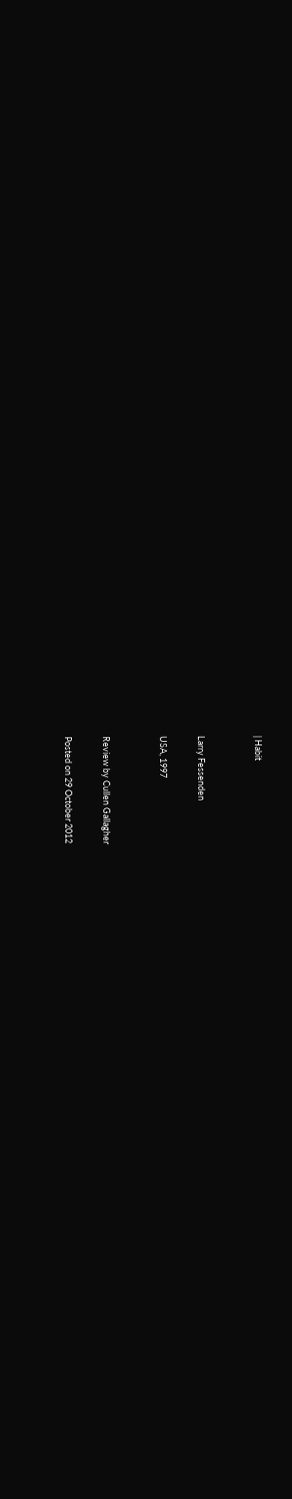| Habit


Larry Fessenden

USA, 1997


Review by Cullen Gallagher

Posted on 29 October 2012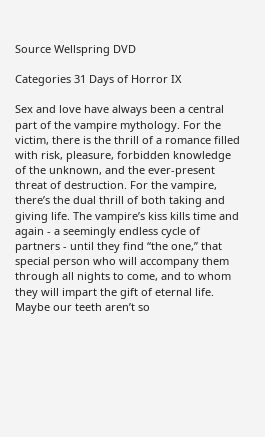Source Wellspring DVD

Categories 31 Days of Horror IX

Sex and love have always been a central part of the vampire mythology. For the victim, there is the thrill of a romance filled with risk, pleasure, forbidden knowledge of the unknown, and the ever-present threat of destruction. For the vampire, there’s the dual thrill of both taking and giving life. The vampire’s kiss kills time and again - a seemingly endless cycle of partners - until they find “the one,” that special person who will accompany them through all nights to come, and to whom they will impart the gift of eternal life. Maybe our teeth aren’t so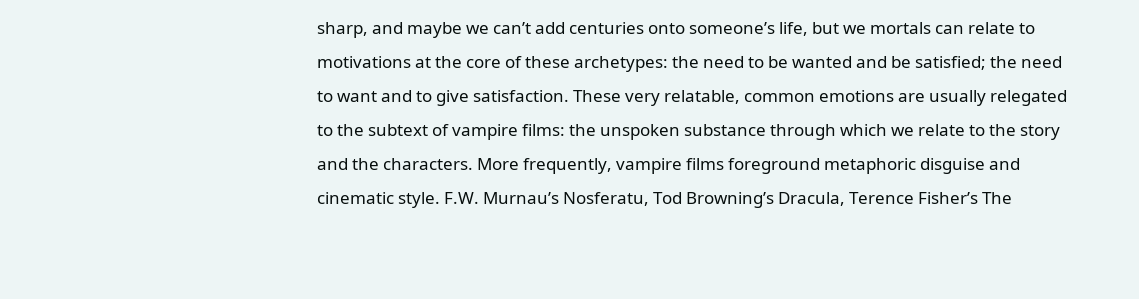sharp, and maybe we can’t add centuries onto someone’s life, but we mortals can relate to motivations at the core of these archetypes: the need to be wanted and be satisfied; the need to want and to give satisfaction. These very relatable, common emotions are usually relegated to the subtext of vampire films: the unspoken substance through which we relate to the story and the characters. More frequently, vampire films foreground metaphoric disguise and cinematic style. F.W. Murnau’s Nosferatu, Tod Browning’s Dracula, Terence Fisher’s The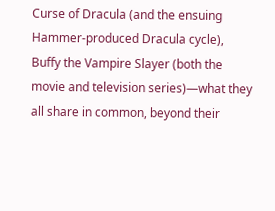Curse of Dracula (and the ensuing Hammer-produced Dracula cycle), Buffy the Vampire Slayer (both the movie and television series)—what they all share in common, beyond their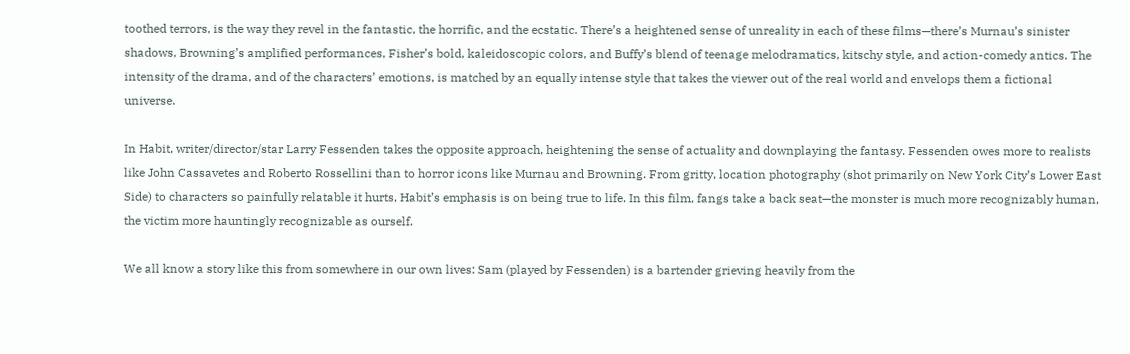toothed terrors, is the way they revel in the fantastic, the horrific, and the ecstatic. There’s a heightened sense of unreality in each of these films—there’s Murnau’s sinister shadows, Browning’s amplified performances, Fisher’s bold, kaleidoscopic colors, and Buffy’s blend of teenage melodramatics, kitschy style, and action-comedy antics. The intensity of the drama, and of the characters’ emotions, is matched by an equally intense style that takes the viewer out of the real world and envelops them a fictional universe.

In Habit, writer/director/star Larry Fessenden takes the opposite approach, heightening the sense of actuality and downplaying the fantasy. Fessenden owes more to realists like John Cassavetes and Roberto Rossellini than to horror icons like Murnau and Browning. From gritty, location photography (shot primarily on New York City’s Lower East Side) to characters so painfully relatable it hurts, Habit’s emphasis is on being true to life. In this film, fangs take a back seat—the monster is much more recognizably human, the victim more hauntingly recognizable as ourself.

We all know a story like this from somewhere in our own lives: Sam (played by Fessenden) is a bartender grieving heavily from the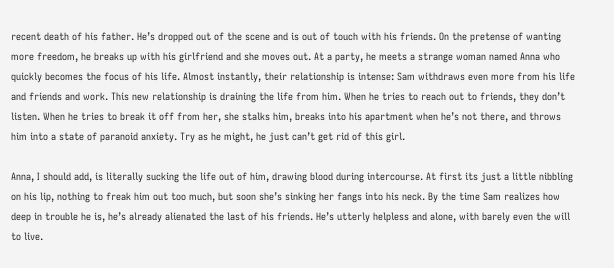recent death of his father. He’s dropped out of the scene and is out of touch with his friends. On the pretense of wanting more freedom, he breaks up with his girlfriend and she moves out. At a party, he meets a strange woman named Anna who quickly becomes the focus of his life. Almost instantly, their relationship is intense: Sam withdraws even more from his life and friends and work. This new relationship is draining the life from him. When he tries to reach out to friends, they don’t listen. When he tries to break it off from her, she stalks him, breaks into his apartment when he’s not there, and throws him into a state of paranoid anxiety. Try as he might, he just can’t get rid of this girl.

Anna, I should add, is literally sucking the life out of him, drawing blood during intercourse. At first its just a little nibbling on his lip, nothing to freak him out too much, but soon she’s sinking her fangs into his neck. By the time Sam realizes how deep in trouble he is, he’s already alienated the last of his friends. He’s utterly helpless and alone, with barely even the will to live.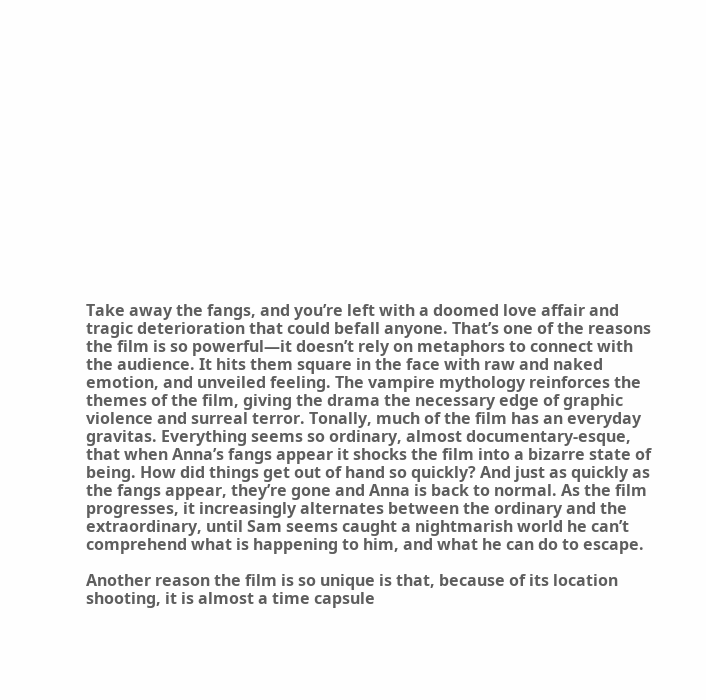Take away the fangs, and you’re left with a doomed love affair and tragic deterioration that could befall anyone. That’s one of the reasons the film is so powerful—it doesn’t rely on metaphors to connect with the audience. It hits them square in the face with raw and naked emotion, and unveiled feeling. The vampire mythology reinforces the themes of the film, giving the drama the necessary edge of graphic violence and surreal terror. Tonally, much of the film has an everyday gravitas. Everything seems so ordinary, almost documentary-esque, that when Anna’s fangs appear it shocks the film into a bizarre state of being. How did things get out of hand so quickly? And just as quickly as the fangs appear, they’re gone and Anna is back to normal. As the film progresses, it increasingly alternates between the ordinary and the extraordinary, until Sam seems caught a nightmarish world he can’t comprehend what is happening to him, and what he can do to escape.

Another reason the film is so unique is that, because of its location shooting, it is almost a time capsule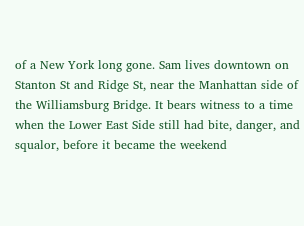of a New York long gone. Sam lives downtown on Stanton St and Ridge St, near the Manhattan side of the Williamsburg Bridge. It bears witness to a time when the Lower East Side still had bite, danger, and squalor, before it became the weekend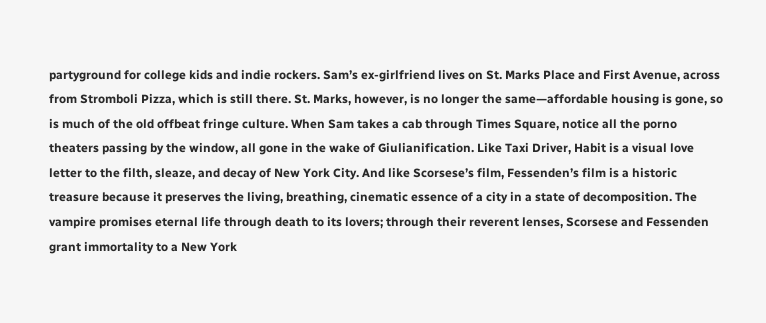partyground for college kids and indie rockers. Sam’s ex-girlfriend lives on St. Marks Place and First Avenue, across from Stromboli Pizza, which is still there. St. Marks, however, is no longer the same—affordable housing is gone, so is much of the old offbeat fringe culture. When Sam takes a cab through Times Square, notice all the porno theaters passing by the window, all gone in the wake of Giulianification. Like Taxi Driver, Habit is a visual love letter to the filth, sleaze, and decay of New York City. And like Scorsese’s film, Fessenden’s film is a historic treasure because it preserves the living, breathing, cinematic essence of a city in a state of decomposition. The vampire promises eternal life through death to its lovers; through their reverent lenses, Scorsese and Fessenden grant immortality to a New York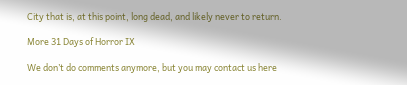City that is, at this point, long dead, and likely never to return.

More 31 Days of Horror IX

We don’t do comments anymore, but you may contact us here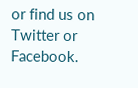or find us on Twitter or Facebook.